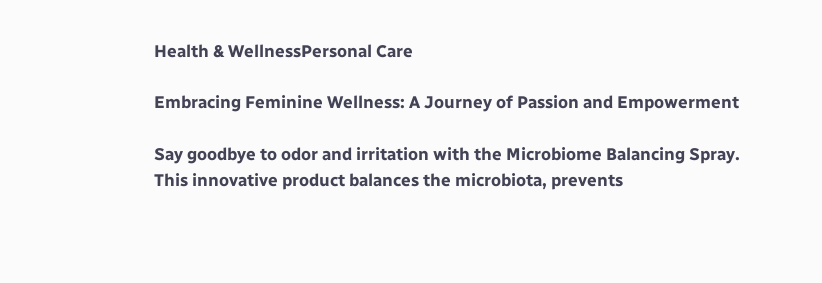Health & WellnessPersonal Care

Embracing Feminine Wellness: A Journey of Passion and Empowerment

Say goodbye to odor and irritation with the Microbiome Balancing Spray. This innovative product balances the microbiota, prevents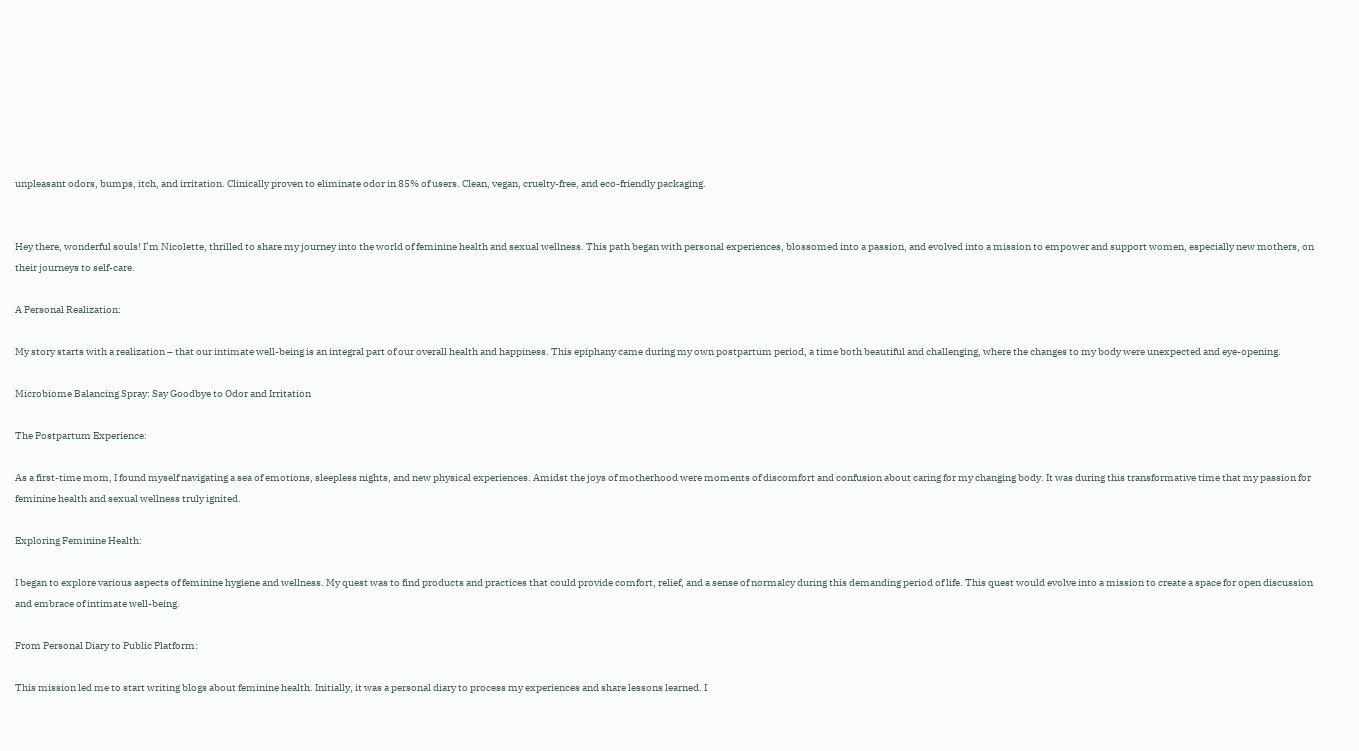unpleasant odors, bumps, itch, and irritation. Clinically proven to eliminate odor in 85% of users. Clean, vegan, cruelty-free, and eco-friendly packaging.


Hey there, wonderful souls! I’m Nicolette, thrilled to share my journey into the world of feminine health and sexual wellness. This path began with personal experiences, blossomed into a passion, and evolved into a mission to empower and support women, especially new mothers, on their journeys to self-care.

A Personal Realization:

My story starts with a realization – that our intimate well-being is an integral part of our overall health and happiness. This epiphany came during my own postpartum period, a time both beautiful and challenging, where the changes to my body were unexpected and eye-opening.

Microbiome Balancing Spray: Say Goodbye to Odor and Irritation

The Postpartum Experience:

As a first-time mom, I found myself navigating a sea of emotions, sleepless nights, and new physical experiences. Amidst the joys of motherhood were moments of discomfort and confusion about caring for my changing body. It was during this transformative time that my passion for feminine health and sexual wellness truly ignited.

Exploring Feminine Health:

I began to explore various aspects of feminine hygiene and wellness. My quest was to find products and practices that could provide comfort, relief, and a sense of normalcy during this demanding period of life. This quest would evolve into a mission to create a space for open discussion and embrace of intimate well-being.

From Personal Diary to Public Platform:

This mission led me to start writing blogs about feminine health. Initially, it was a personal diary to process my experiences and share lessons learned. I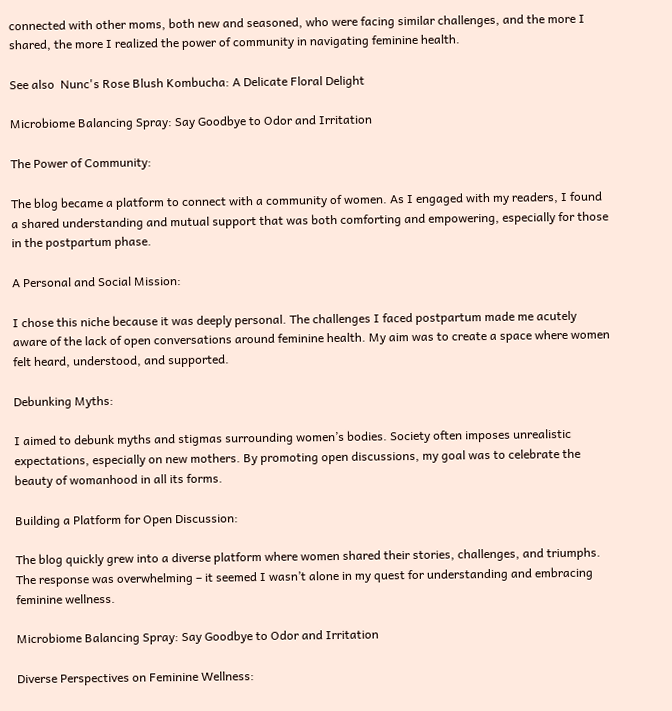connected with other moms, both new and seasoned, who were facing similar challenges, and the more I shared, the more I realized the power of community in navigating feminine health.

See also  Nunc's Rose Blush Kombucha: A Delicate Floral Delight

Microbiome Balancing Spray: Say Goodbye to Odor and Irritation

The Power of Community:

The blog became a platform to connect with a community of women. As I engaged with my readers, I found a shared understanding and mutual support that was both comforting and empowering, especially for those in the postpartum phase.

A Personal and Social Mission:

I chose this niche because it was deeply personal. The challenges I faced postpartum made me acutely aware of the lack of open conversations around feminine health. My aim was to create a space where women felt heard, understood, and supported.

Debunking Myths:

I aimed to debunk myths and stigmas surrounding women’s bodies. Society often imposes unrealistic expectations, especially on new mothers. By promoting open discussions, my goal was to celebrate the beauty of womanhood in all its forms.

Building a Platform for Open Discussion:

The blog quickly grew into a diverse platform where women shared their stories, challenges, and triumphs. The response was overwhelming – it seemed I wasn’t alone in my quest for understanding and embracing feminine wellness.

Microbiome Balancing Spray: Say Goodbye to Odor and Irritation

Diverse Perspectives on Feminine Wellness: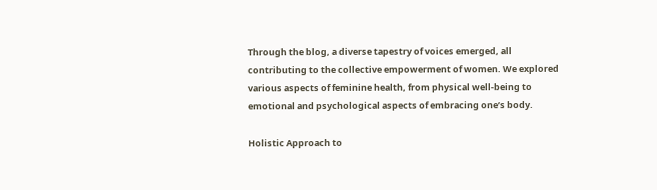Through the blog, a diverse tapestry of voices emerged, all contributing to the collective empowerment of women. We explored various aspects of feminine health, from physical well-being to emotional and psychological aspects of embracing one’s body.

Holistic Approach to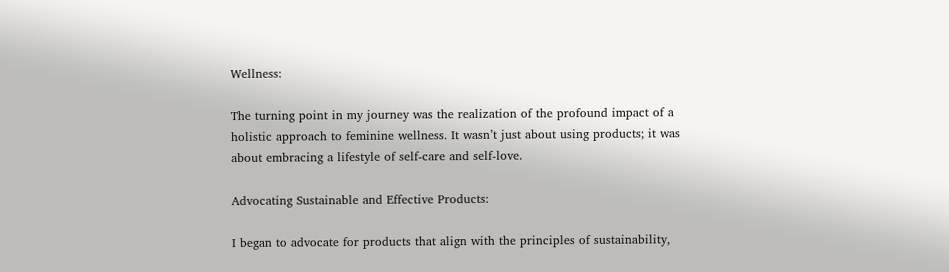Wellness:

The turning point in my journey was the realization of the profound impact of a holistic approach to feminine wellness. It wasn’t just about using products; it was about embracing a lifestyle of self-care and self-love.

Advocating Sustainable and Effective Products:

I began to advocate for products that align with the principles of sustainability,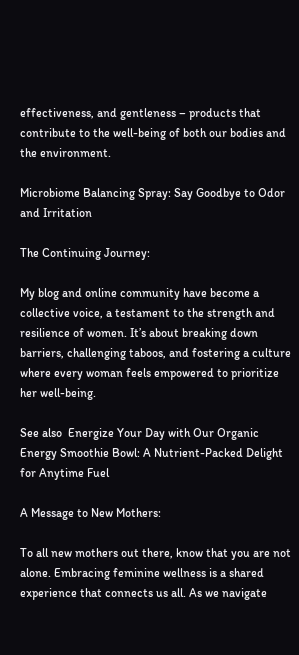effectiveness, and gentleness – products that contribute to the well-being of both our bodies and the environment.

Microbiome Balancing Spray: Say Goodbye to Odor and Irritation

The Continuing Journey:

My blog and online community have become a collective voice, a testament to the strength and resilience of women. It’s about breaking down barriers, challenging taboos, and fostering a culture where every woman feels empowered to prioritize her well-being.

See also  Energize Your Day with Our Organic Energy Smoothie Bowl: A Nutrient-Packed Delight for Anytime Fuel

A Message to New Mothers:

To all new mothers out there, know that you are not alone. Embracing feminine wellness is a shared experience that connects us all. As we navigate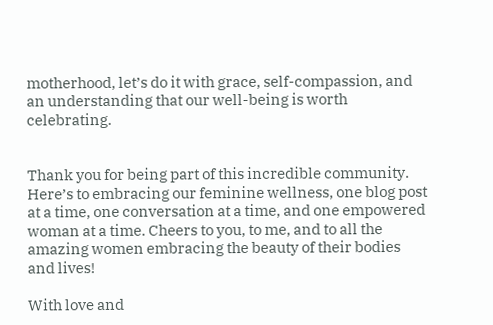motherhood, let’s do it with grace, self-compassion, and an understanding that our well-being is worth celebrating.


Thank you for being part of this incredible community. Here’s to embracing our feminine wellness, one blog post at a time, one conversation at a time, and one empowered woman at a time. Cheers to you, to me, and to all the amazing women embracing the beauty of their bodies and lives!

With love and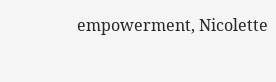empowerment, Nicolette